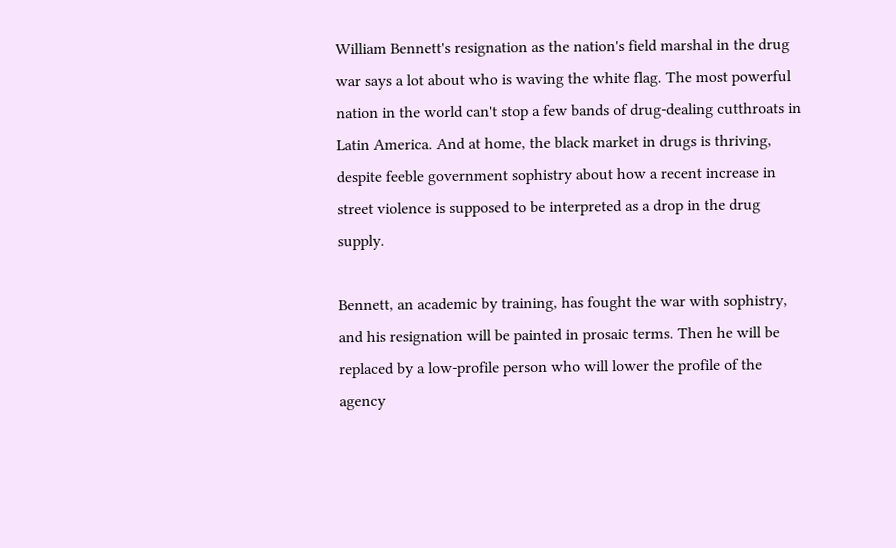William Bennett's resignation as the nation's field marshal in the drug war says a lot about who is waving the white flag. The most powerful nation in the world can't stop a few bands of drug-dealing cutthroats in Latin America. And at home, the black market in drugs is thriving, despite feeble government sophistry about how a recent increase in street violence is supposed to be interpreted as a drop in the drug supply.

Bennett, an academic by training, has fought the war with sophistry, and his resignation will be painted in prosaic terms. Then he will be replaced by a low-profile person who will lower the profile of the agency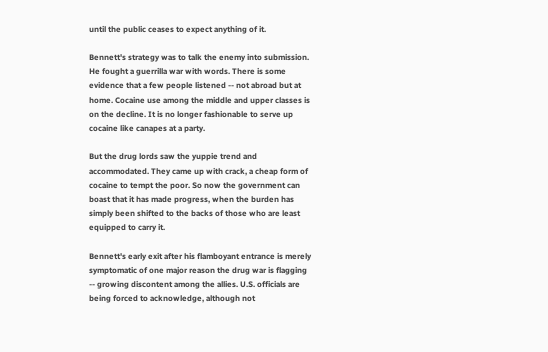until the public ceases to expect anything of it.

Bennett's strategy was to talk the enemy into submission. He fought a guerrilla war with words. There is some evidence that a few people listened -- not abroad but at home. Cocaine use among the middle and upper classes is on the decline. It is no longer fashionable to serve up cocaine like canapes at a party.

But the drug lords saw the yuppie trend and accommodated. They came up with crack, a cheap form of cocaine to tempt the poor. So now the government can boast that it has made progress, when the burden has simply been shifted to the backs of those who are least equipped to carry it.

Bennett's early exit after his flamboyant entrance is merely symptomatic of one major reason the drug war is flagging -- growing discontent among the allies. U.S. officials are being forced to acknowledge, although not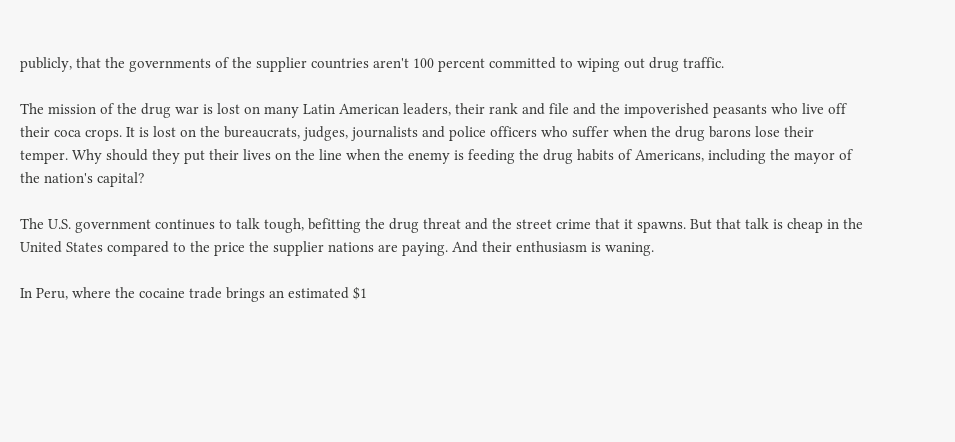publicly, that the governments of the supplier countries aren't 100 percent committed to wiping out drug traffic.

The mission of the drug war is lost on many Latin American leaders, their rank and file and the impoverished peasants who live off their coca crops. It is lost on the bureaucrats, judges, journalists and police officers who suffer when the drug barons lose their temper. Why should they put their lives on the line when the enemy is feeding the drug habits of Americans, including the mayor of the nation's capital?

The U.S. government continues to talk tough, befitting the drug threat and the street crime that it spawns. But that talk is cheap in the United States compared to the price the supplier nations are paying. And their enthusiasm is waning.

In Peru, where the cocaine trade brings an estimated $1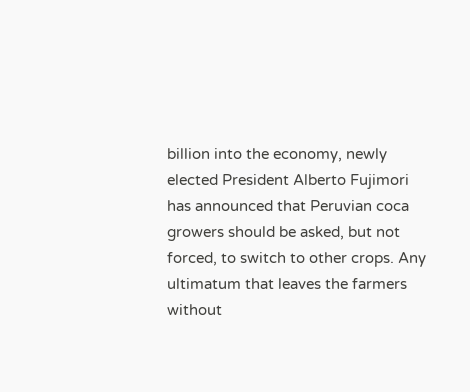billion into the economy, newly elected President Alberto Fujimori has announced that Peruvian coca growers should be asked, but not forced, to switch to other crops. Any ultimatum that leaves the farmers without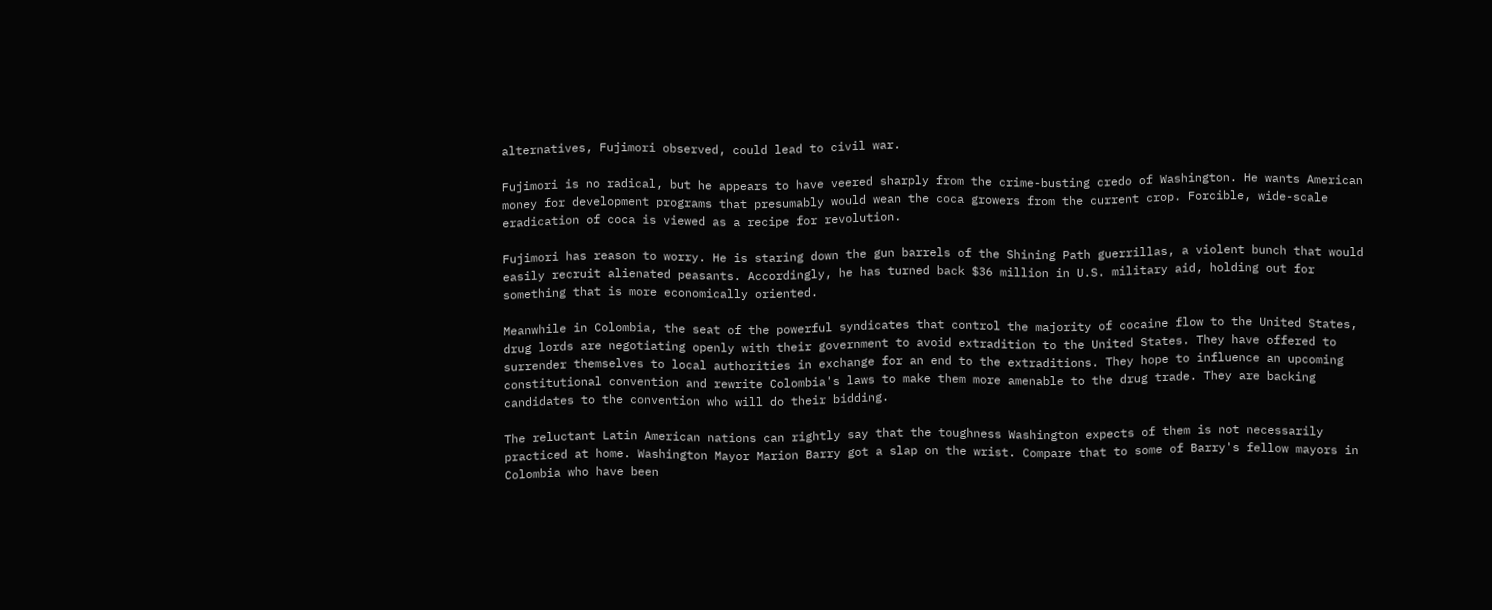alternatives, Fujimori observed, could lead to civil war.

Fujimori is no radical, but he appears to have veered sharply from the crime-busting credo of Washington. He wants American money for development programs that presumably would wean the coca growers from the current crop. Forcible, wide-scale eradication of coca is viewed as a recipe for revolution.

Fujimori has reason to worry. He is staring down the gun barrels of the Shining Path guerrillas, a violent bunch that would easily recruit alienated peasants. Accordingly, he has turned back $36 million in U.S. military aid, holding out for something that is more economically oriented.

Meanwhile in Colombia, the seat of the powerful syndicates that control the majority of cocaine flow to the United States, drug lords are negotiating openly with their government to avoid extradition to the United States. They have offered to surrender themselves to local authorities in exchange for an end to the extraditions. They hope to influence an upcoming constitutional convention and rewrite Colombia's laws to make them more amenable to the drug trade. They are backing candidates to the convention who will do their bidding.

The reluctant Latin American nations can rightly say that the toughness Washington expects of them is not necessarily practiced at home. Washington Mayor Marion Barry got a slap on the wrist. Compare that to some of Barry's fellow mayors in Colombia who have been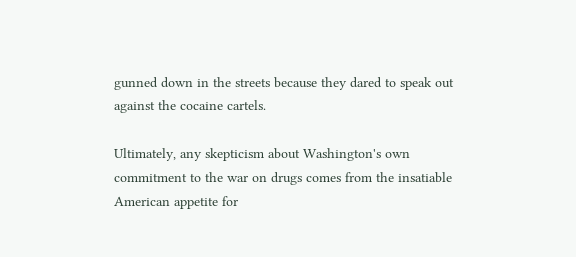gunned down in the streets because they dared to speak out against the cocaine cartels.

Ultimately, any skepticism about Washington's own commitment to the war on drugs comes from the insatiable American appetite for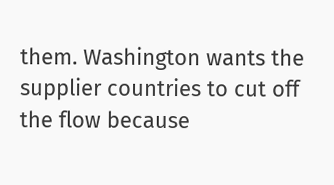them. Washington wants the supplier countries to cut off the flow because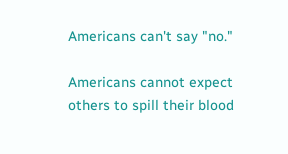Americans can't say "no."

Americans cannot expect others to spill their blood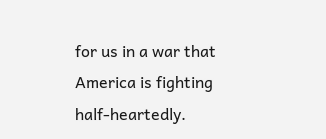for us in a war that America is fighting half-heartedly.